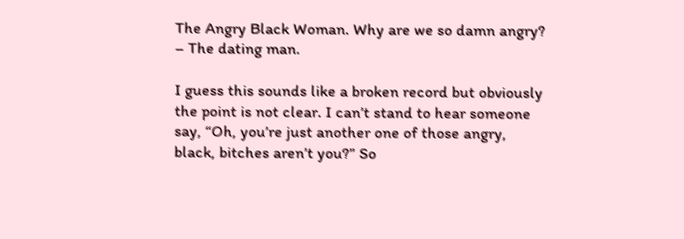The Angry Black Woman. Why are we so damn angry? – The dating man.

I guess this sounds like a broken record but obviously the point is not clear. I can’t stand to hear someone say, “Oh, you’re just another one of those angry, black, bitches aren’t you?” So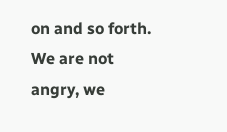on and so forth. We are not angry, we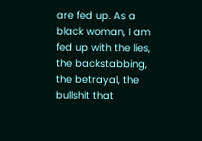are fed up. As a black woman, I am fed up with the lies, the backstabbing, the betrayal, the bullshit that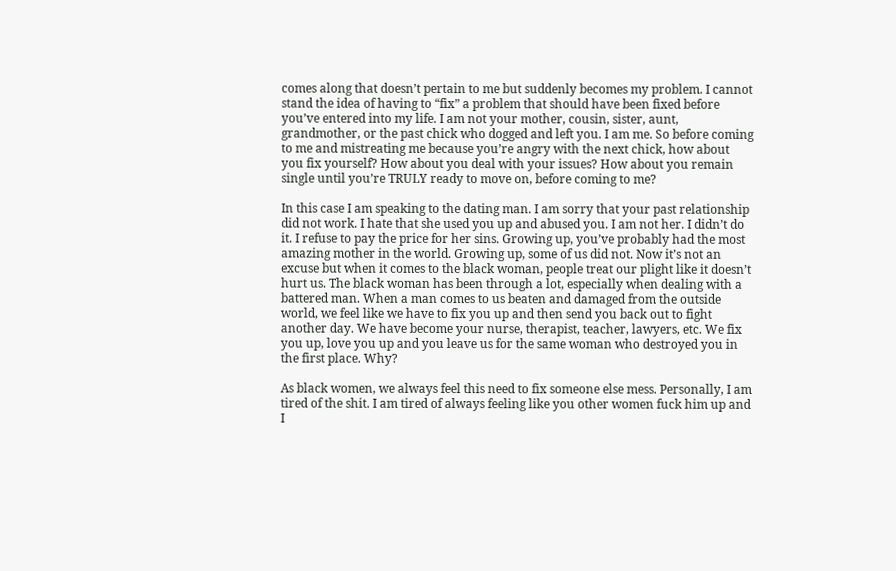comes along that doesn’t pertain to me but suddenly becomes my problem. I cannot stand the idea of having to “fix” a problem that should have been fixed before you’ve entered into my life. I am not your mother, cousin, sister, aunt, grandmother, or the past chick who dogged and left you. I am me. So before coming to me and mistreating me because you’re angry with the next chick, how about you fix yourself? How about you deal with your issues? How about you remain single until you’re TRULY ready to move on, before coming to me?

In this case I am speaking to the dating man. I am sorry that your past relationship did not work. I hate that she used you up and abused you. I am not her. I didn’t do it. I refuse to pay the price for her sins. Growing up, you’ve probably had the most amazing mother in the world. Growing up, some of us did not. Now it’s not an excuse but when it comes to the black woman, people treat our plight like it doesn’t hurt us. The black woman has been through a lot, especially when dealing with a battered man. When a man comes to us beaten and damaged from the outside world, we feel like we have to fix you up and then send you back out to fight another day. We have become your nurse, therapist, teacher, lawyers, etc. We fix you up, love you up and you leave us for the same woman who destroyed you in the first place. Why?

As black women, we always feel this need to fix someone else mess. Personally, I am tired of the shit. I am tired of always feeling like you other women fuck him up and I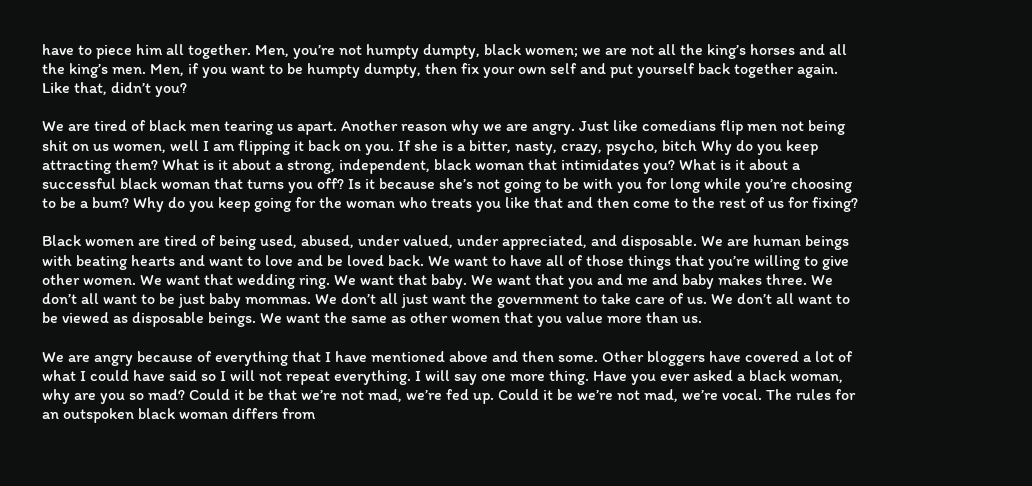have to piece him all together. Men, you’re not humpty dumpty, black women; we are not all the king’s horses and all the king’s men. Men, if you want to be humpty dumpty, then fix your own self and put yourself back together again. Like that, didn’t you?

We are tired of black men tearing us apart. Another reason why we are angry. Just like comedians flip men not being shit on us women, well I am flipping it back on you. If she is a bitter, nasty, crazy, psycho, bitch Why do you keep attracting them? What is it about a strong, independent, black woman that intimidates you? What is it about a successful black woman that turns you off? Is it because she’s not going to be with you for long while you’re choosing to be a bum? Why do you keep going for the woman who treats you like that and then come to the rest of us for fixing?

Black women are tired of being used, abused, under valued, under appreciated, and disposable. We are human beings with beating hearts and want to love and be loved back. We want to have all of those things that you’re willing to give other women. We want that wedding ring. We want that baby. We want that you and me and baby makes three. We don’t all want to be just baby mommas. We don’t all just want the government to take care of us. We don’t all want to be viewed as disposable beings. We want the same as other women that you value more than us.

We are angry because of everything that I have mentioned above and then some. Other bloggers have covered a lot of what I could have said so I will not repeat everything. I will say one more thing. Have you ever asked a black woman, why are you so mad? Could it be that we’re not mad, we’re fed up. Could it be we’re not mad, we’re vocal. The rules for an outspoken black woman differs from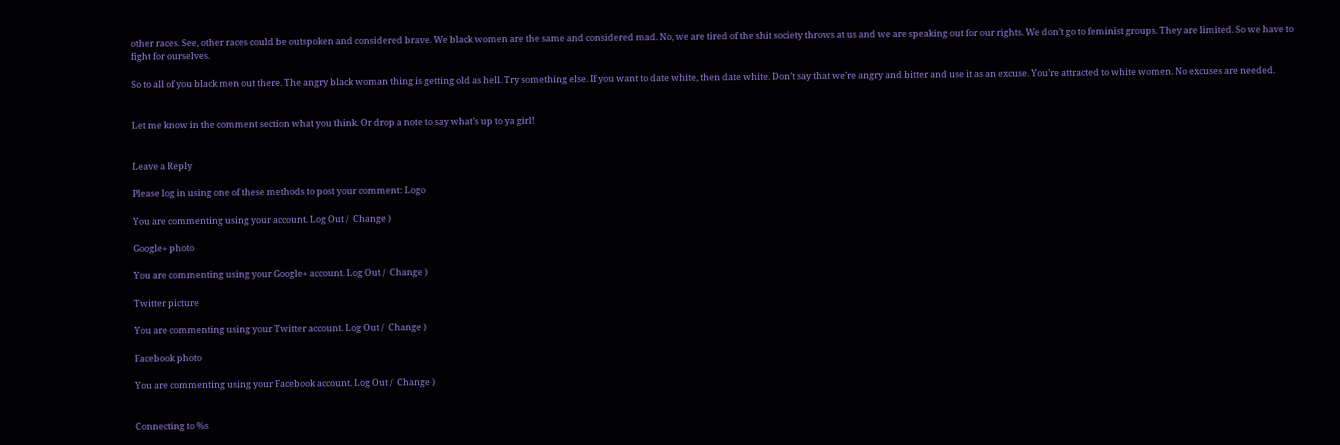other races. See, other races could be outspoken and considered brave. We black women are the same and considered mad. No, we are tired of the shit society throws at us and we are speaking out for our rights. We don’t go to feminist groups. They are limited. So we have to fight for ourselves.

So to all of you black men out there. The angry black woman thing is getting old as hell. Try something else. If you want to date white, then date white. Don’t say that we’re angry and bitter and use it as an excuse. You’re attracted to white women. No excuses are needed.


Let me know in the comment section what you think. Or drop a note to say what’s up to ya girl!


Leave a Reply

Please log in using one of these methods to post your comment: Logo

You are commenting using your account. Log Out /  Change )

Google+ photo

You are commenting using your Google+ account. Log Out /  Change )

Twitter picture

You are commenting using your Twitter account. Log Out /  Change )

Facebook photo

You are commenting using your Facebook account. Log Out /  Change )


Connecting to %s